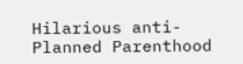Hilarious anti-Planned Parenthood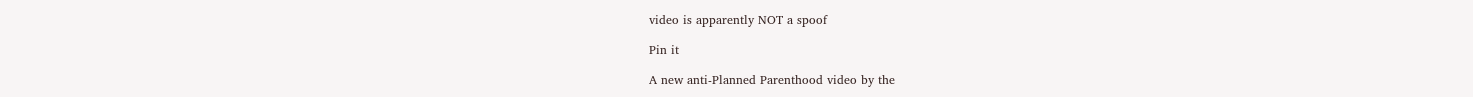video is apparently NOT a spoof

Pin it

A new anti-Planned Parenthood video by the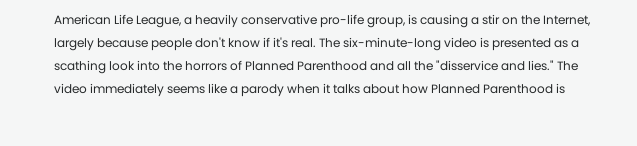American Life League, a heavily conservative pro-life group, is causing a stir on the Internet, largely because people don't know if it's real. The six-minute-long video is presented as a scathing look into the horrors of Planned Parenthood and all the "disservice and lies." The video immediately seems like a parody when it talks about how Planned Parenthood is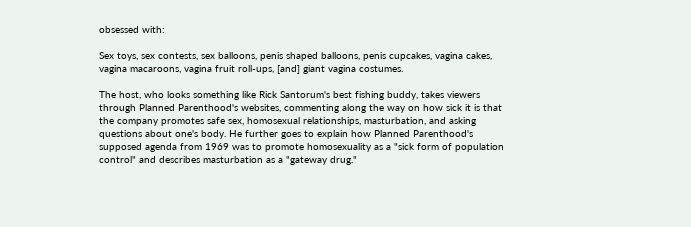obsessed with:

Sex toys, sex contests, sex balloons, penis shaped balloons, penis cupcakes, vagina cakes, vagina macaroons, vagina fruit roll-ups, [and] giant vagina costumes.

The host, who looks something like Rick Santorum's best fishing buddy, takes viewers through Planned Parenthood's websites, commenting along the way on how sick it is that the company promotes safe sex, homosexual relationships, masturbation, and asking questions about one's body. He further goes to explain how Planned Parenthood's supposed agenda from 1969 was to promote homosexuality as a "sick form of population control" and describes masturbation as a "gateway drug."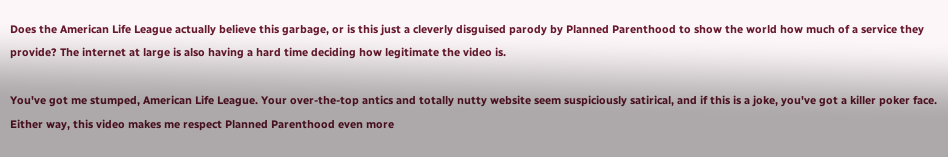Does the American Life League actually believe this garbage, or is this just a cleverly disguised parody by Planned Parenthood to show the world how much of a service they provide? The internet at large is also having a hard time deciding how legitimate the video is.

You've got me stumped, American Life League. Your over-the-top antics and totally nutty website seem suspiciously satirical, and if this is a joke, you've got a killer poker face. Either way, this video makes me respect Planned Parenthood even more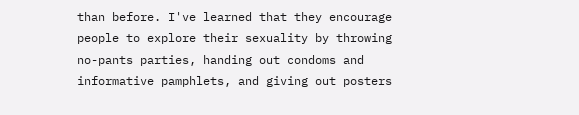than before. I've learned that they encourage people to explore their sexuality by throwing no-pants parties, handing out condoms and informative pamphlets, and giving out posters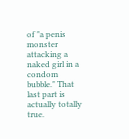of "a penis monster attacking a naked girl in a condom bubble." That last part is actually totally true.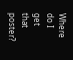Where do I get that poster?